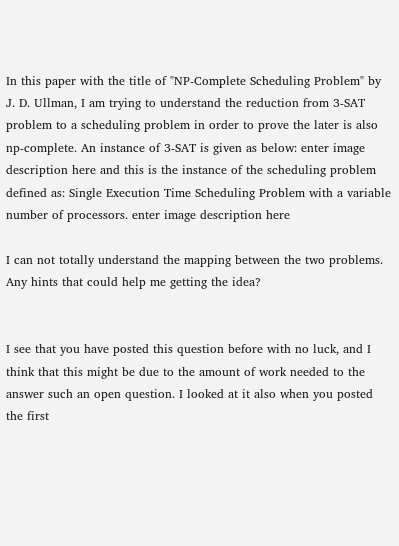In this paper with the title of "NP-Complete Scheduling Problem" by J. D. Ullman, I am trying to understand the reduction from 3-SAT problem to a scheduling problem in order to prove the later is also np-complete. An instance of 3-SAT is given as below: enter image description here and this is the instance of the scheduling problem defined as: Single Execution Time Scheduling Problem with a variable number of processors. enter image description here

I can not totally understand the mapping between the two problems. Any hints that could help me getting the idea?


I see that you have posted this question before with no luck, and I think that this might be due to the amount of work needed to the answer such an open question. I looked at it also when you posted the first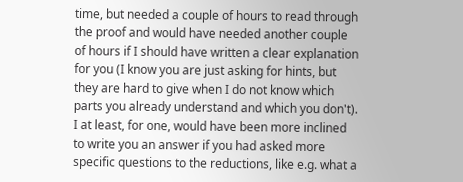time, but needed a couple of hours to read through the proof and would have needed another couple of hours if I should have written a clear explanation for you (I know you are just asking for hints, but they are hard to give when I do not know which parts you already understand and which you don't). I at least, for one, would have been more inclined to write you an answer if you had asked more specific questions to the reductions, like e.g. what a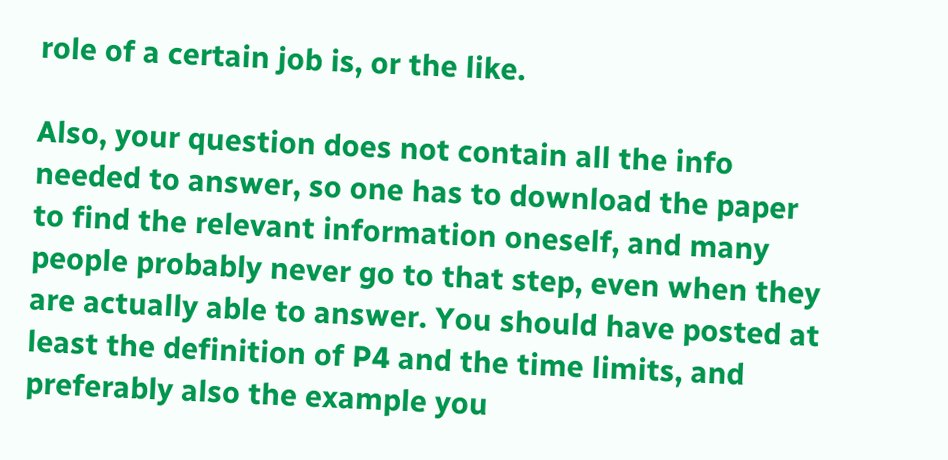role of a certain job is, or the like.

Also, your question does not contain all the info needed to answer, so one has to download the paper to find the relevant information oneself, and many people probably never go to that step, even when they are actually able to answer. You should have posted at least the definition of P4 and the time limits, and preferably also the example you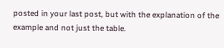posted in your last post, but with the explanation of the example and not just the table.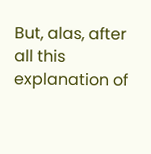But, alas, after all this explanation of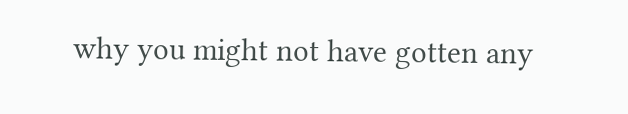why you might not have gotten any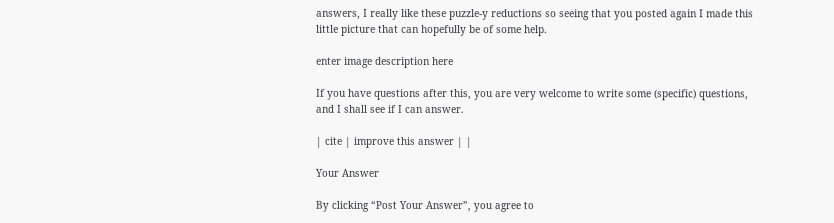answers, I really like these puzzle-y reductions so seeing that you posted again I made this little picture that can hopefully be of some help.

enter image description here

If you have questions after this, you are very welcome to write some (specific) questions, and I shall see if I can answer.

| cite | improve this answer | |

Your Answer

By clicking “Post Your Answer”, you agree to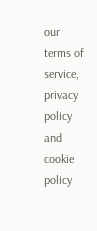our terms of service, privacy policy and cookie policy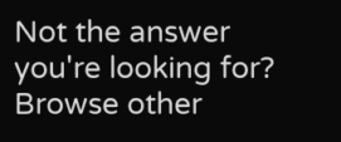Not the answer you're looking for? Browse other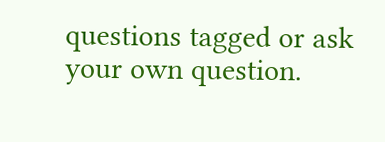questions tagged or ask your own question.